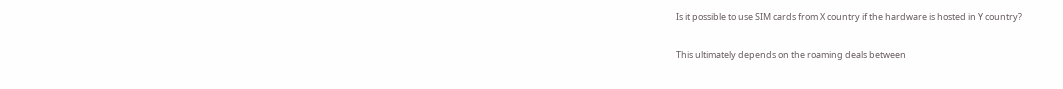Is it possible to use SIM cards from X country if the hardware is hosted in Y country?

This ultimately depends on the roaming deals between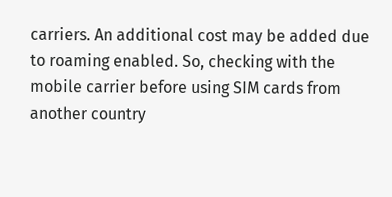carriers. An additional cost may be added due to roaming enabled. So, checking with the mobile carrier before using SIM cards from another country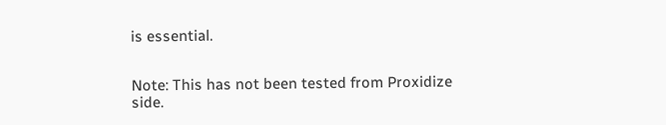is essential.


Note: This has not been tested from Proxidize side.